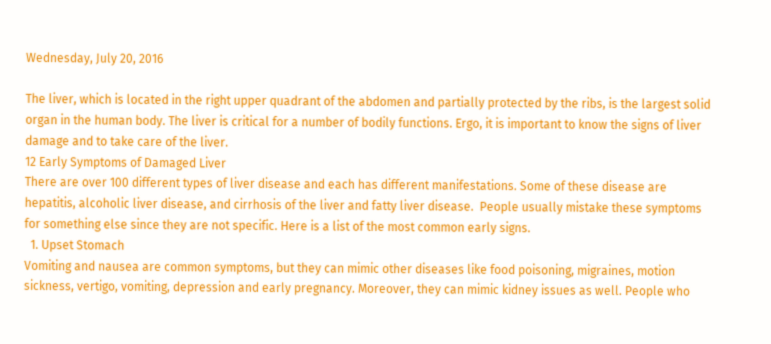Wednesday, July 20, 2016

The liver, which is located in the right upper quadrant of the abdomen and partially protected by the ribs, is the largest solid organ in the human body. The liver is critical for a number of bodily functions. Ergo, it is important to know the signs of liver damage and to take care of the liver.
12 Early Symptoms of Damaged Liver
There are over 100 different types of liver disease and each has different manifestations. Some of these disease are hepatitis, alcoholic liver disease, and cirrhosis of the liver and fatty liver disease.  People usually mistake these symptoms for something else since they are not specific. Here is a list of the most common early signs.
  1. Upset Stomach
Vomiting and nausea are common symptoms, but they can mimic other diseases like food poisoning, migraines, motion sickness, vertigo, vomiting, depression and early pregnancy. Moreover, they can mimic kidney issues as well. People who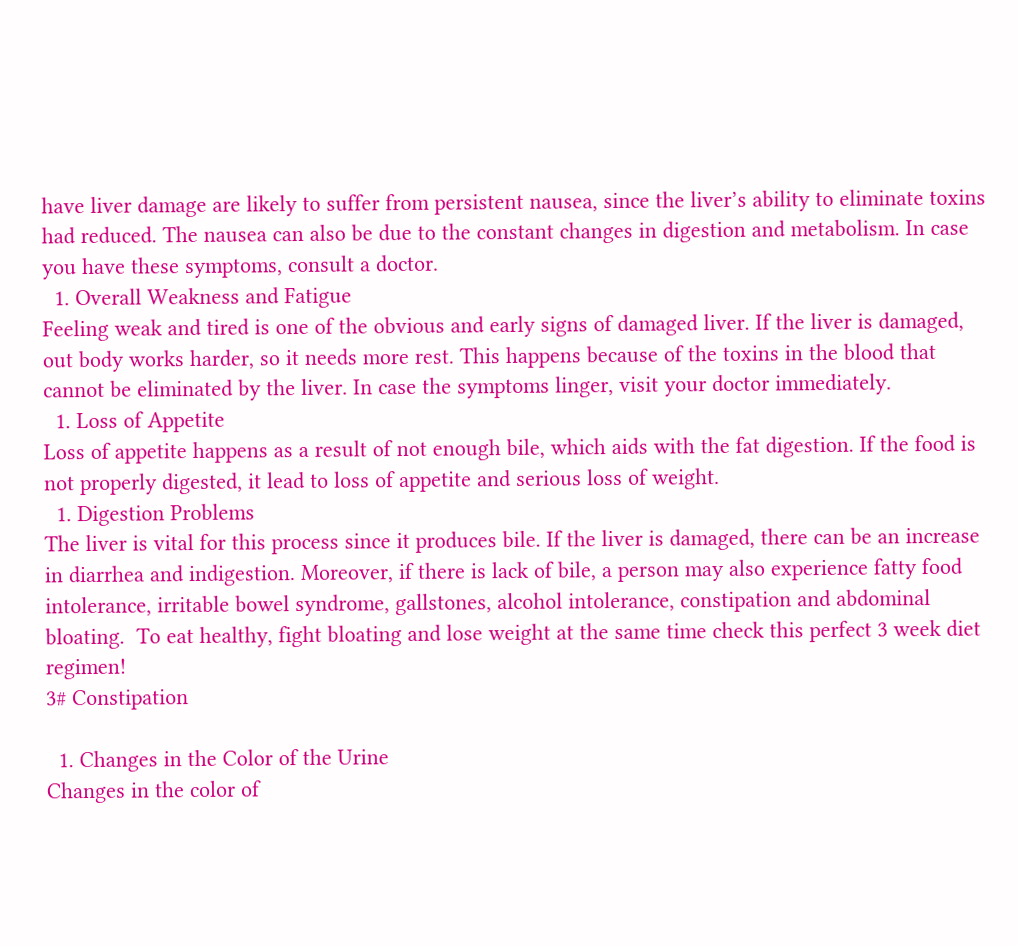have liver damage are likely to suffer from persistent nausea, since the liver’s ability to eliminate toxins had reduced. The nausea can also be due to the constant changes in digestion and metabolism. In case you have these symptoms, consult a doctor.
  1. Overall Weakness and Fatigue
Feeling weak and tired is one of the obvious and early signs of damaged liver. If the liver is damaged, out body works harder, so it needs more rest. This happens because of the toxins in the blood that cannot be eliminated by the liver. In case the symptoms linger, visit your doctor immediately.
  1. Loss of Appetite
Loss of appetite happens as a result of not enough bile, which aids with the fat digestion. If the food is not properly digested, it lead to loss of appetite and serious loss of weight.
  1. Digestion Problems
The liver is vital for this process since it produces bile. If the liver is damaged, there can be an increase in diarrhea and indigestion. Moreover, if there is lack of bile, a person may also experience fatty food intolerance, irritable bowel syndrome, gallstones, alcohol intolerance, constipation and abdominal bloating.  To eat healthy, fight bloating and lose weight at the same time check this perfect 3 week diet regimen!
3# Constipation

  1. Changes in the Color of the Urine
Changes in the color of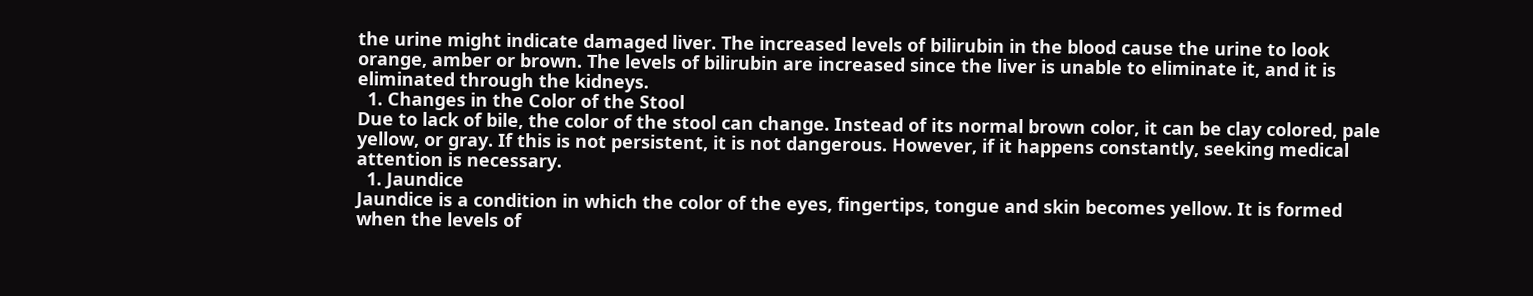the urine might indicate damaged liver. The increased levels of bilirubin in the blood cause the urine to look orange, amber or brown. The levels of bilirubin are increased since the liver is unable to eliminate it, and it is eliminated through the kidneys.
  1. Changes in the Color of the Stool
Due to lack of bile, the color of the stool can change. Instead of its normal brown color, it can be clay colored, pale yellow, or gray. If this is not persistent, it is not dangerous. However, if it happens constantly, seeking medical attention is necessary.
  1. Jaundice
Jaundice is a condition in which the color of the eyes, fingertips, tongue and skin becomes yellow. It is formed when the levels of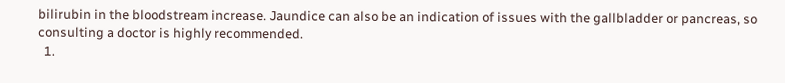bilirubin in the bloodstream increase. Jaundice can also be an indication of issues with the gallbladder or pancreas, so consulting a doctor is highly recommended.
  1.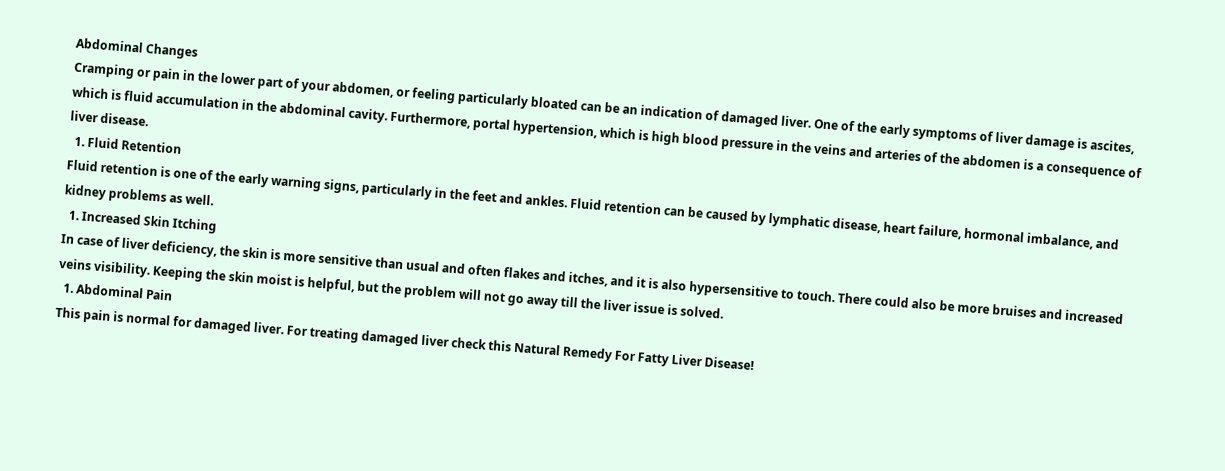Abdominal Changes
Cramping or pain in the lower part of your abdomen, or feeling particularly bloated can be an indication of damaged liver. One of the early symptoms of liver damage is ascites, which is fluid accumulation in the abdominal cavity. Furthermore, portal hypertension, which is high blood pressure in the veins and arteries of the abdomen is a consequence of liver disease.
  1. Fluid Retention
Fluid retention is one of the early warning signs, particularly in the feet and ankles. Fluid retention can be caused by lymphatic disease, heart failure, hormonal imbalance, and kidney problems as well.
  1. Increased Skin Itching
In case of liver deficiency, the skin is more sensitive than usual and often flakes and itches, and it is also hypersensitive to touch. There could also be more bruises and increased veins visibility. Keeping the skin moist is helpful, but the problem will not go away till the liver issue is solved.
  1. Abdominal Pain
This pain is normal for damaged liver. For treating damaged liver check this Natural Remedy For Fatty Liver Disease!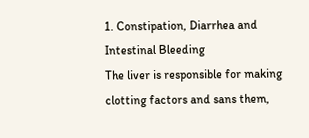1. Constipation, Diarrhea and Intestinal Bleeding
The liver is responsible for making clotting factors and sans them,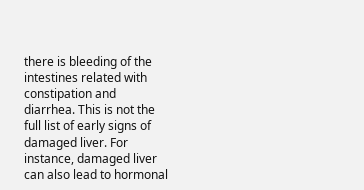there is bleeding of the intestines related with constipation and diarrhea. This is not the full list of early signs of damaged liver. For instance, damaged liver can also lead to hormonal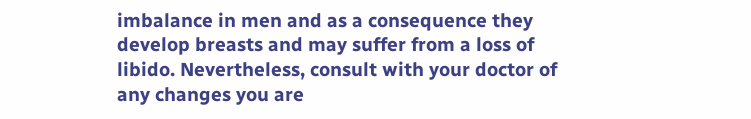imbalance in men and as a consequence they develop breasts and may suffer from a loss of libido. Nevertheless, consult with your doctor of any changes you are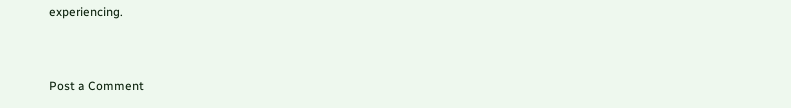experiencing.


Post a Comment